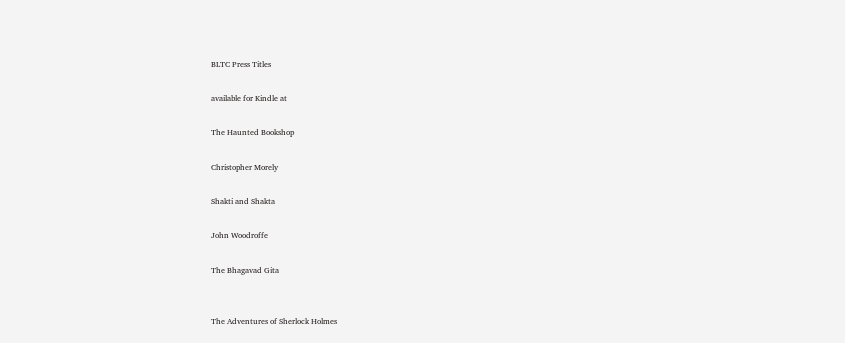BLTC Press Titles

available for Kindle at

The Haunted Bookshop

Christopher Morely

Shakti and Shakta

John Woodroffe

The Bhagavad Gita


The Adventures of Sherlock Holmes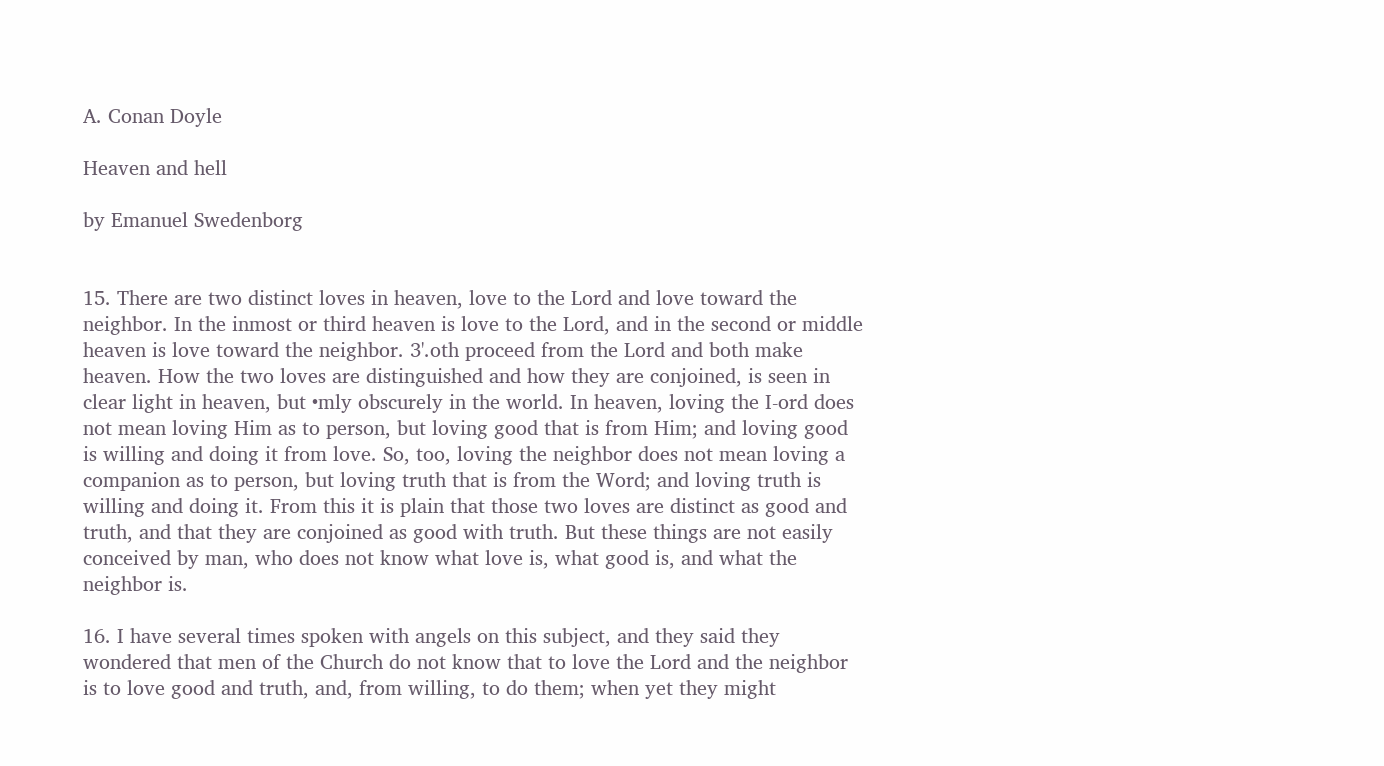A. Conan Doyle

Heaven and hell

by Emanuel Swedenborg


15. There are two distinct loves in heaven, love to the Lord and love toward the neighbor. In the inmost or third heaven is love to the Lord, and in the second or middle heaven is love toward the neighbor. 3'.oth proceed from the Lord and both make heaven. How the two loves are distinguished and how they are conjoined, is seen in clear light in heaven, but •mly obscurely in the world. In heaven, loving the I-ord does not mean loving Him as to person, but loving good that is from Him; and loving good is willing and doing it from love. So, too, loving the neighbor does not mean loving a companion as to person, but loving truth that is from the Word; and loving truth is willing and doing it. From this it is plain that those two loves are distinct as good and truth, and that they are conjoined as good with truth. But these things are not easily conceived by man, who does not know what love is, what good is, and what the neighbor is.

16. I have several times spoken with angels on this subject, and they said they wondered that men of the Church do not know that to love the Lord and the neighbor is to love good and truth, and, from willing, to do them; when yet they might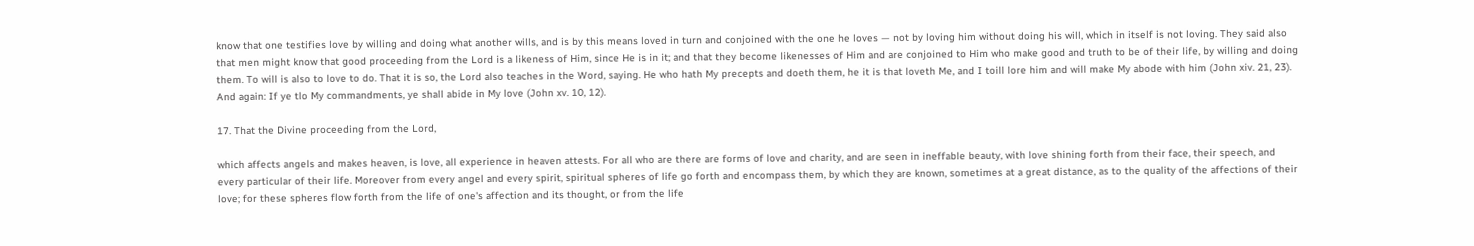know that one testifies love by willing and doing what another wills, and is by this means loved in turn and conjoined with the one he loves — not by loving him without doing his will, which in itself is not loving. They said also that men might know that good proceeding from the Lord is a likeness of Him, since He is in it; and that they become likenesses of Him and are conjoined to Him who make good and truth to be of their life, by willing and doing them. To will is also to love to do. That it is so, the Lord also teaches in the Word, saying. He who hath My precepts and doeth them, he it is that loveth Me, and I toill lore him and will make My abode with him (John xiv. 21, 23). And again: If ye tlo My commandments, ye shall abide in My love (John xv. 10, 12).

17. That the Divine proceeding from the Lord,

which affects angels and makes heaven, is love, all experience in heaven attests. For all who are there are forms of love and charity, and are seen in ineffable beauty, with love shining forth from their face, their speech, and every particular of their life. Moreover from every angel and every spirit, spiritual spheres of life go forth and encompass them, by which they are known, sometimes at a great distance, as to the quality of the affections of their love; for these spheres flow forth from the life of one's affection and its thought, or from the life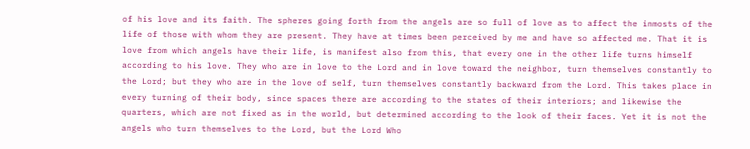of his love and its faith. The spheres going forth from the angels are so full of love as to affect the inmosts of the life of those with whom they are present. They have at times been perceived by me and have so affected me. That it is love from which angels have their life, is manifest also from this, that every one in the other life turns himself according to his love. They who are in love to the Lord and in love toward the neighbor, turn themselves constantly to the Lord; but they who are in the love of self, turn themselves constantly backward from the Lord. This takes place in every turning of their body, since spaces there are according to the states of their interiors; and likewise the quarters, which are not fixed as in the world, but determined according to the look of their faces. Yet it is not the angels who turn themselves to the Lord, but the Lord Who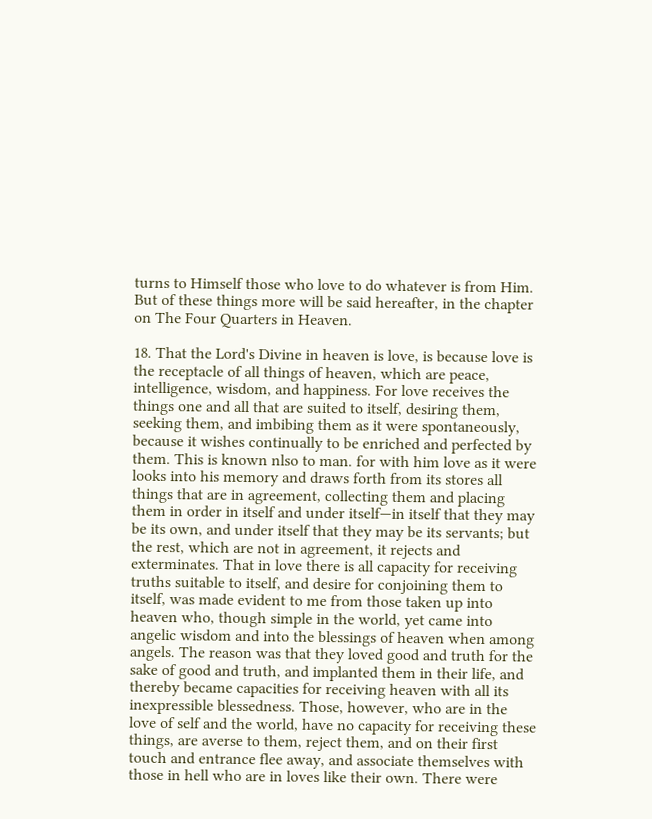turns to Himself those who love to do whatever is from Him. But of these things more will be said hereafter, in the chapter on The Four Quarters in Heaven.

18. That the Lord's Divine in heaven is love, is because love is the receptacle of all things of heaven, which are peace, intelligence, wisdom, and happiness. For love receives the things one and all that are suited to itself, desiring them, seeking them, and imbibing them as it were spontaneously, because it wishes continually to be enriched and perfected by them. This is known nlso to man. for with him love as it were looks into his memory and draws forth from its stores all things that are in agreement, collecting them and placing them in order in itself and under itself—in itself that they may be its own, and under itself that they may be its servants; but the rest, which are not in agreement, it rejects and exterminates. That in love there is all capacity for receiving truths suitable to itself, and desire for conjoining them to itself, was made evident to me from those taken up into heaven who, though simple in the world, yet came into angelic wisdom and into the blessings of heaven when among angels. The reason was that they loved good and truth for the sake of good and truth, and implanted them in their life, and thereby became capacities for receiving heaven with all its inexpressible blessedness. Those, however, who are in the love of self and the world, have no capacity for receiving these things, are averse to them, reject them, and on their first touch and entrance flee away, and associate themselves with those in hell who are in loves like their own. There were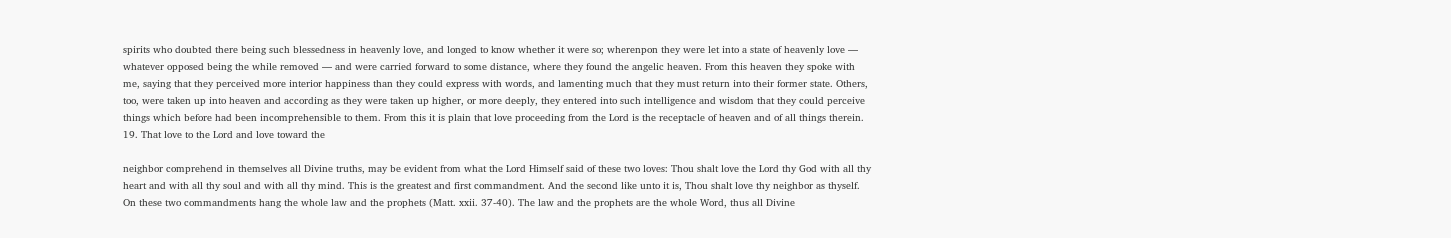spirits who doubted there being such blessedness in heavenly love, and longed to know whether it were so; wherenpon they were let into a state of heavenly love — whatever opposed being the while removed — and were carried forward to some distance, where they found the angelic heaven. From this heaven they spoke with me, saying that they perceived more interior happiness than they could express with words, and lamenting much that they must return into their former state. Others, too, were taken up into heaven and according as they were taken up higher, or more deeply, they entered into such intelligence and wisdom that they could perceive things which before had been incomprehensible to them. From this it is plain that love proceeding from the Lord is the receptacle of heaven and of all things therein. 19. That love to the Lord and love toward the

neighbor comprehend in themselves all Divine truths, may be evident from what the Lord Himself said of these two loves: Thou shalt love the Lord thy God with all thy heart and with all thy soul and with all thy mind. This is the greatest and first commandment. And the second like unto it is, Thou shalt love thy neighbor as thyself. On these two commandments hang the whole law and the prophets (Matt. xxii. 37-40). The law and the prophets are the whole Word, thus all Divine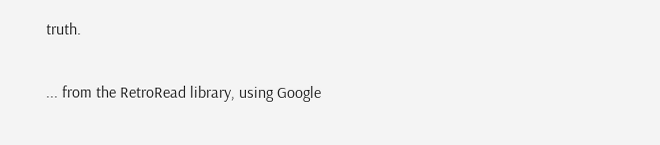truth.


... from the RetroRead library, using Google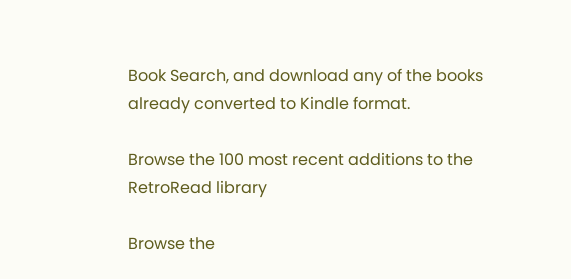Book Search, and download any of the books already converted to Kindle format.

Browse the 100 most recent additions to the RetroRead library

Browse the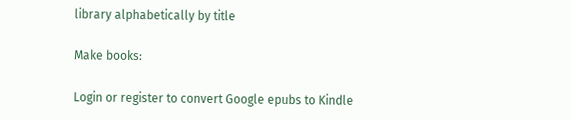library alphabetically by title

Make books:

Login or register to convert Google epubs to Kindle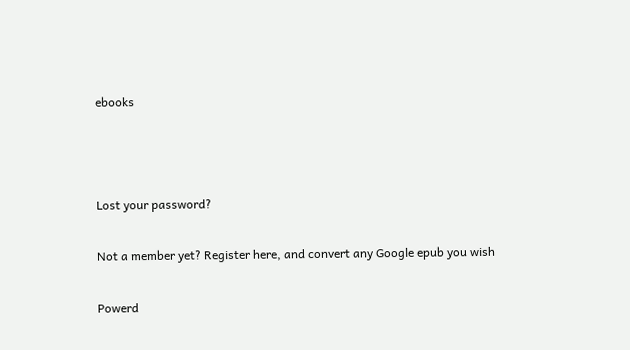ebooks



Lost your password?

Not a member yet? Register here, and convert any Google epub you wish

Powerd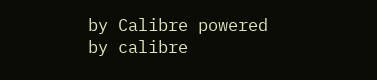by Calibre powered by calibre